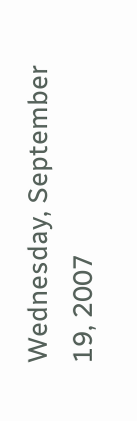Wednesday, September 19, 2007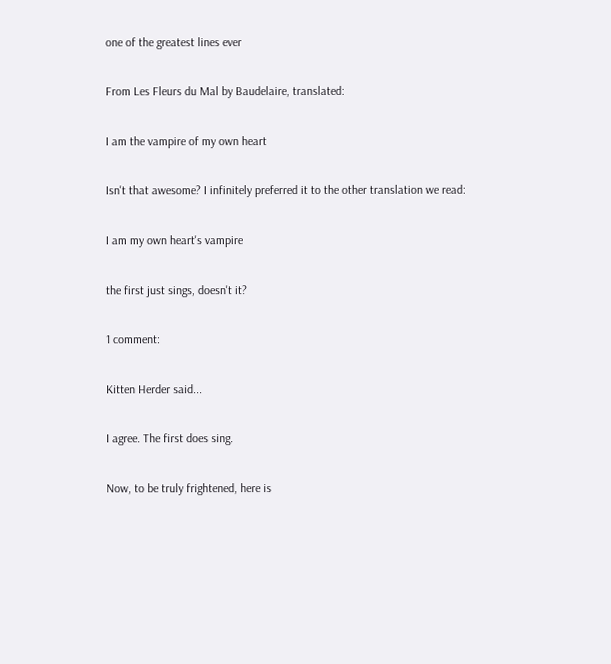one of the greatest lines ever

From Les Fleurs du Mal by Baudelaire, translated:

I am the vampire of my own heart

Isn't that awesome? I infinitely preferred it to the other translation we read:

I am my own heart's vampire

the first just sings, doesn't it?

1 comment:

Kitten Herder said...

I agree. The first does sing.

Now, to be truly frightened, here is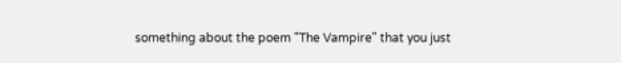something about the poem "The Vampire" that you just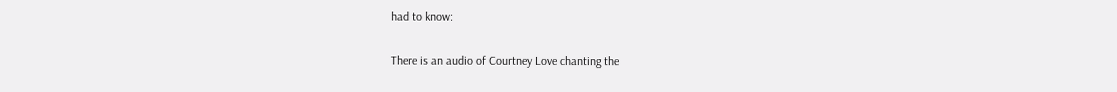had to know:

There is an audio of Courtney Love chanting the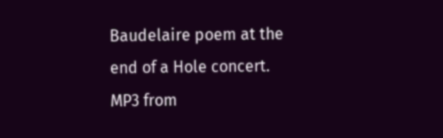Baudelaire poem at the end of a Hole concert. MP3 from